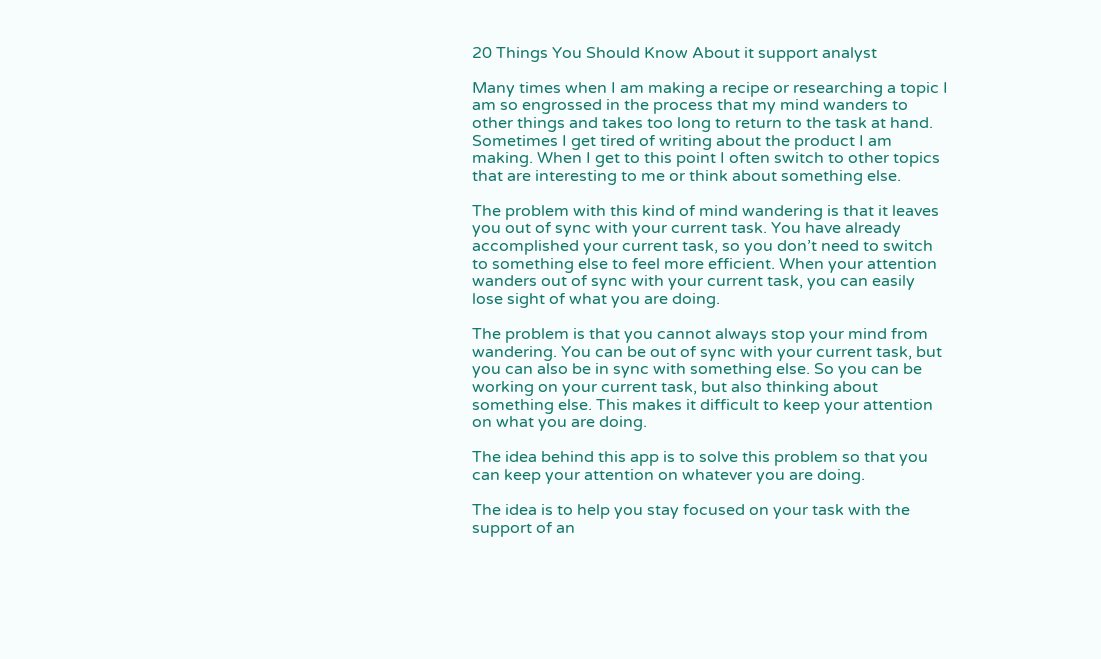20 Things You Should Know About it support analyst

Many times when I am making a recipe or researching a topic I am so engrossed in the process that my mind wanders to other things and takes too long to return to the task at hand. Sometimes I get tired of writing about the product I am making. When I get to this point I often switch to other topics that are interesting to me or think about something else.

The problem with this kind of mind wandering is that it leaves you out of sync with your current task. You have already accomplished your current task, so you don’t need to switch to something else to feel more efficient. When your attention wanders out of sync with your current task, you can easily lose sight of what you are doing.

The problem is that you cannot always stop your mind from wandering. You can be out of sync with your current task, but you can also be in sync with something else. So you can be working on your current task, but also thinking about something else. This makes it difficult to keep your attention on what you are doing.

The idea behind this app is to solve this problem so that you can keep your attention on whatever you are doing.

The idea is to help you stay focused on your task with the support of an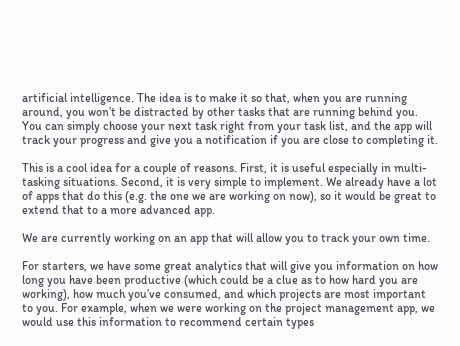artificial intelligence. The idea is to make it so that, when you are running around, you won’t be distracted by other tasks that are running behind you. You can simply choose your next task right from your task list, and the app will track your progress and give you a notification if you are close to completing it.

This is a cool idea for a couple of reasons. First, it is useful especially in multi-tasking situations. Second, it is very simple to implement. We already have a lot of apps that do this (e.g. the one we are working on now), so it would be great to extend that to a more advanced app.

We are currently working on an app that will allow you to track your own time.

For starters, we have some great analytics that will give you information on how long you have been productive (which could be a clue as to how hard you are working), how much you’ve consumed, and which projects are most important to you. For example, when we were working on the project management app, we would use this information to recommend certain types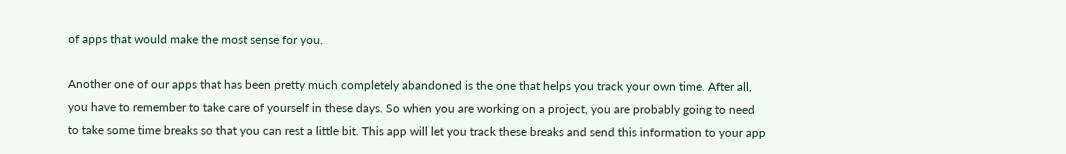of apps that would make the most sense for you.

Another one of our apps that has been pretty much completely abandoned is the one that helps you track your own time. After all, you have to remember to take care of yourself in these days. So when you are working on a project, you are probably going to need to take some time breaks so that you can rest a little bit. This app will let you track these breaks and send this information to your app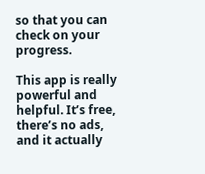so that you can check on your progress.

This app is really powerful and helpful. It’s free, there’s no ads, and it actually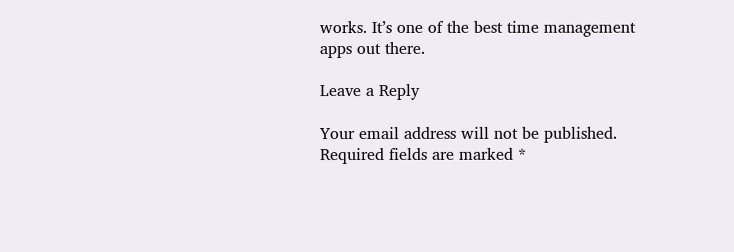works. It’s one of the best time management apps out there.

Leave a Reply

Your email address will not be published. Required fields are marked *